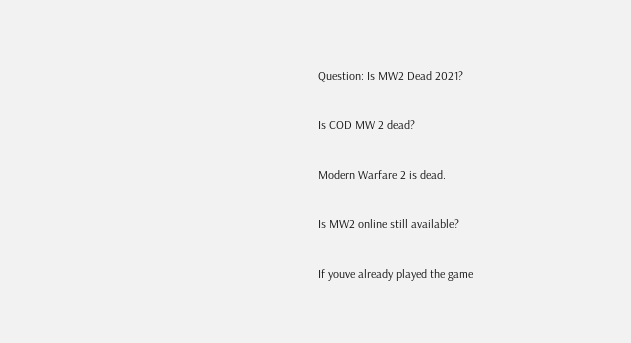Question: Is MW2 Dead 2021?

Is COD MW 2 dead?

Modern Warfare 2 is dead.

Is MW2 online still available?

If youve already played the game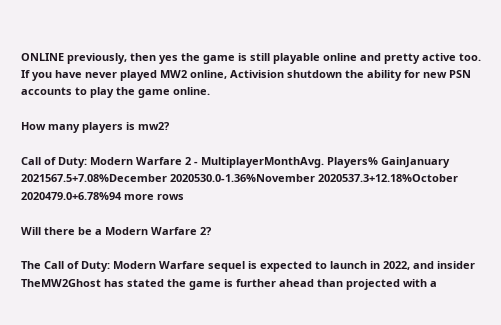ONLINE previously, then yes the game is still playable online and pretty active too. If you have never played MW2 online, Activision shutdown the ability for new PSN accounts to play the game online.

How many players is mw2?

Call of Duty: Modern Warfare 2 - MultiplayerMonthAvg. Players% GainJanuary 2021567.5+7.08%December 2020530.0-1.36%November 2020537.3+12.18%October 2020479.0+6.78%94 more rows

Will there be a Modern Warfare 2?

The Call of Duty: Modern Warfare sequel is expected to launch in 2022, and insider TheMW2Ghost has stated the game is further ahead than projected with a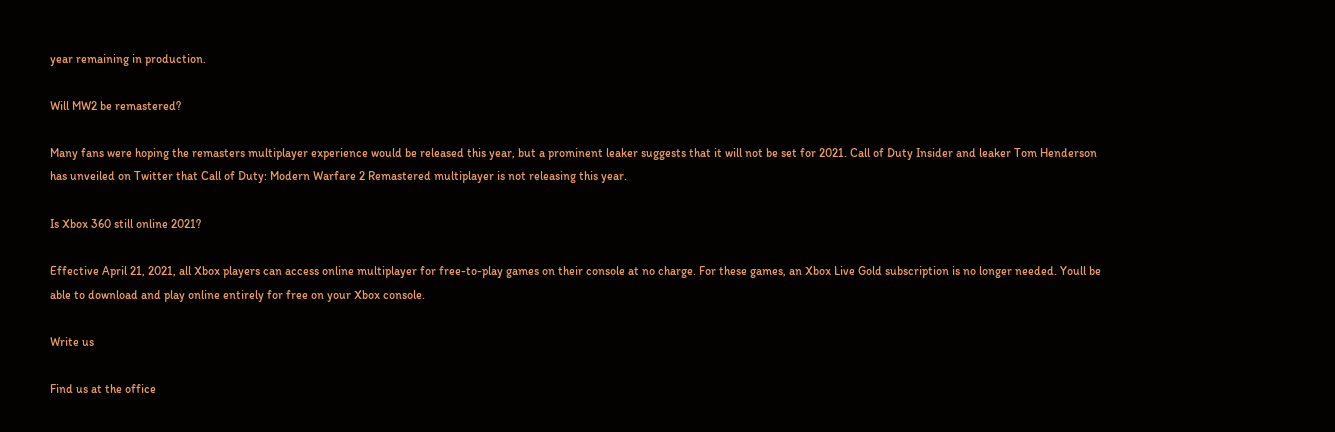year remaining in production.

Will MW2 be remastered?

Many fans were hoping the remasters multiplayer experience would be released this year, but a prominent leaker suggests that it will not be set for 2021. Call of Duty Insider and leaker Tom Henderson has unveiled on Twitter that Call of Duty: Modern Warfare 2 Remastered multiplayer is not releasing this year.

Is Xbox 360 still online 2021?

Effective April 21, 2021, all Xbox players can access online multiplayer for free-to-play games on their console at no charge. For these games, an Xbox Live Gold subscription is no longer needed. Youll be able to download and play online entirely for free on your Xbox console.

Write us

Find us at the office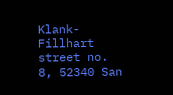Klank- Fillhart street no. 8, 52340 San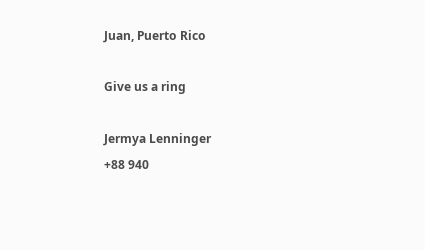Juan, Puerto Rico

Give us a ring

Jermya Lenninger
+88 940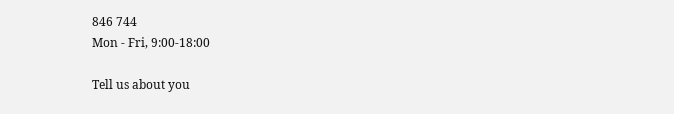846 744
Mon - Fri, 9:00-18:00

Tell us about you